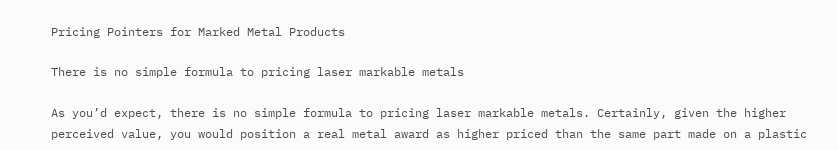Pricing Pointers for Marked Metal Products

There is no simple formula to pricing laser markable metals

As you’d expect, there is no simple formula to pricing laser markable metals. Certainly, given the higher perceived value, you would position a real metal award as higher priced than the same part made on a plastic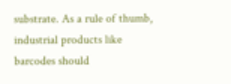substrate. As a rule of thumb, industrial products like barcodes should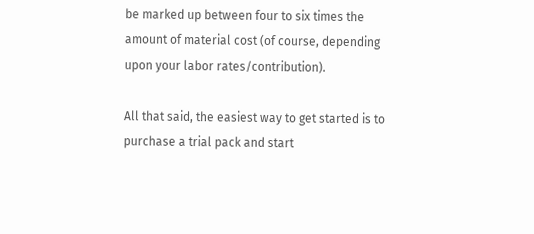be marked up between four to six times the amount of material cost (of course, depending upon your labor rates/contribution).

All that said, the easiest way to get started is to purchase a trial pack and start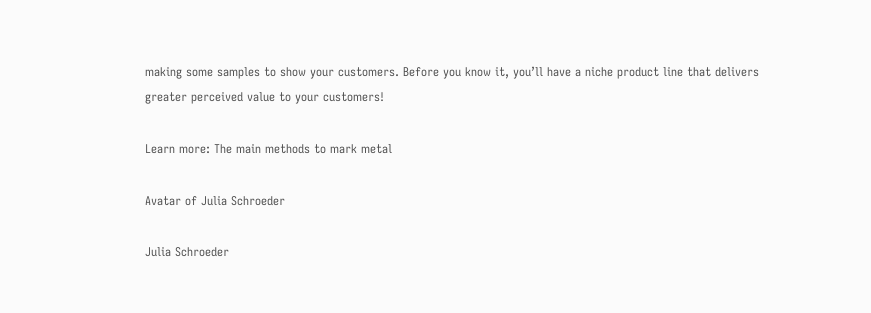making some samples to show your customers. Before you know it, you’ll have a niche product line that delivers greater perceived value to your customers!

Learn more: The main methods to mark metal

Avatar of Julia Schroeder

Julia Schroeder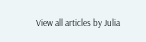View all articles by Julia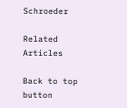Schroeder

Related Articles

Back to top button